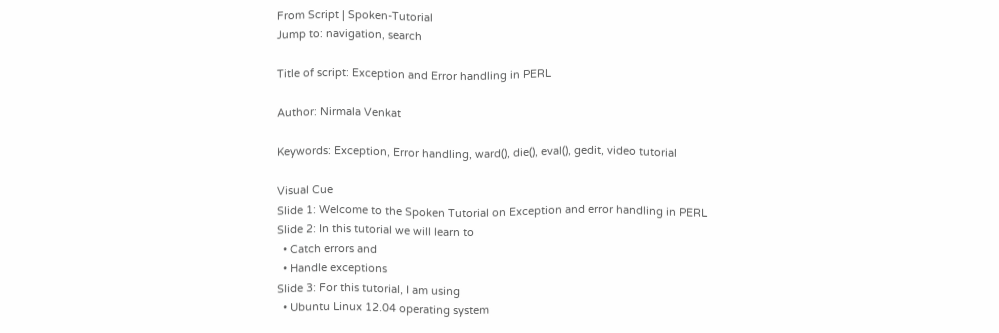From Script | Spoken-Tutorial
Jump to: navigation, search

Title of script: Exception and Error handling in PERL

Author: Nirmala Venkat

Keywords: Exception, Error handling, ward(), die(), eval(), gedit, video tutorial

Visual Cue
Slide 1: Welcome to the Spoken Tutorial on Exception and error handling in PERL
Slide 2: In this tutorial we will learn to
  • Catch errors and
  • Handle exceptions
Slide 3: For this tutorial, I am using
  • Ubuntu Linux 12.04 operating system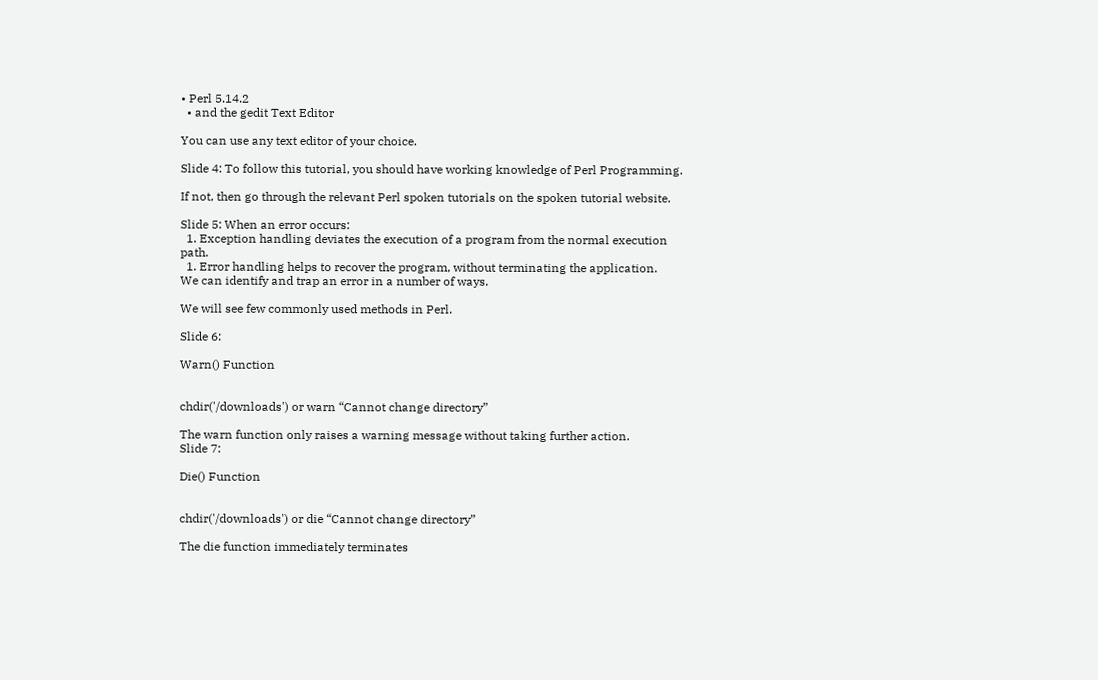• Perl 5.14.2
  • and the gedit Text Editor

You can use any text editor of your choice.

Slide 4: To follow this tutorial, you should have working knowledge of Perl Programming.

If not, then go through the relevant Perl spoken tutorials on the spoken tutorial website.

Slide 5: When an error occurs:
  1. Exception handling deviates the execution of a program from the normal execution path.
  1. Error handling helps to recover the program, without terminating the application.
We can identify and trap an error in a number of ways.

We will see few commonly used methods in Perl.

Slide 6:

Warn() Function


chdir('/downloads') or warn “Cannot change directory”

The warn function only raises a warning message without taking further action.
Slide 7:

Die() Function


chdir('/downloads') or die “Cannot change directory”

The die function immediately terminates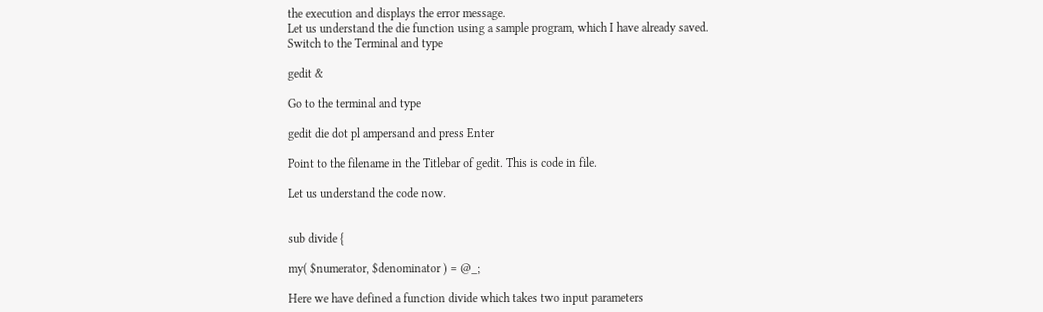the execution and displays the error message.
Let us understand the die function using a sample program, which I have already saved.
Switch to the Terminal and type

gedit &

Go to the terminal and type

gedit die dot pl ampersand and press Enter

Point to the filename in the Titlebar of gedit. This is code in file.

Let us understand the code now.


sub divide {

my( $numerator, $denominator ) = @_;

Here we have defined a function divide which takes two input parameters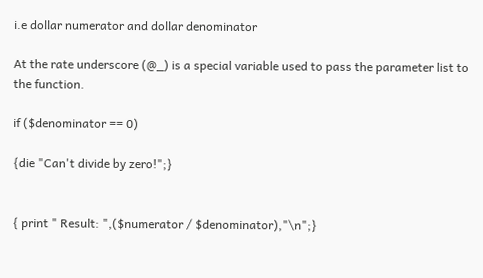i.e dollar numerator and dollar denominator

At the rate underscore (@_) is a special variable used to pass the parameter list to the function.

if ($denominator == 0)

{die "Can't divide by zero!";}


{ print " Result: ",($numerator / $denominator),"\n";}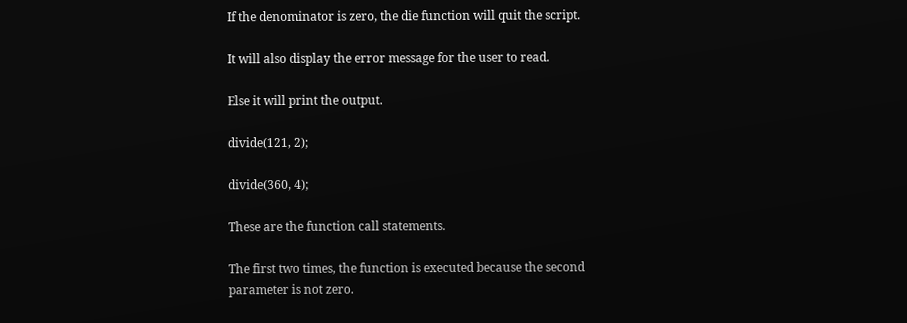If the denominator is zero, the die function will quit the script.

It will also display the error message for the user to read.

Else it will print the output.

divide(121, 2);

divide(360, 4);

These are the function call statements.

The first two times, the function is executed because the second parameter is not zero.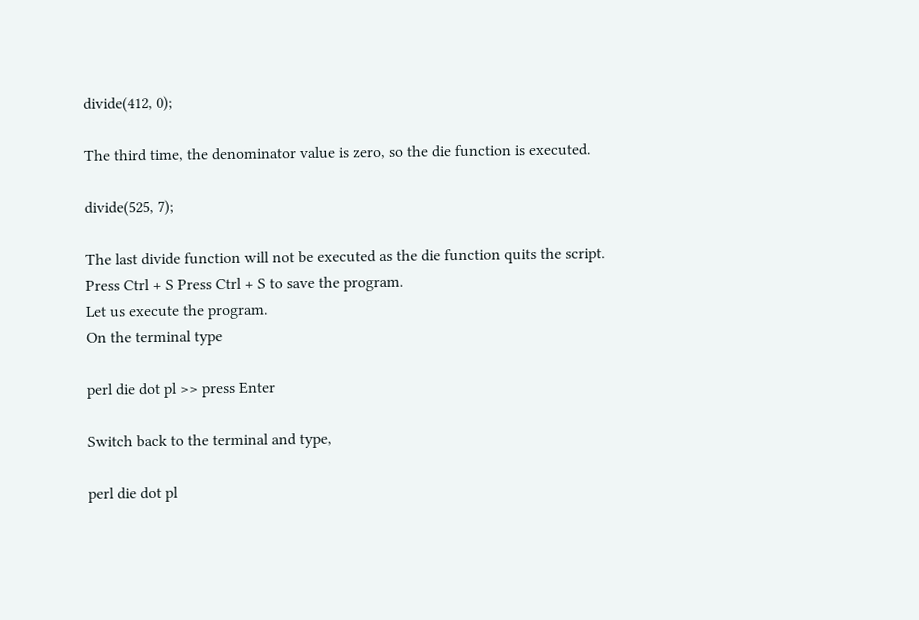divide(412, 0);

The third time, the denominator value is zero, so the die function is executed.

divide(525, 7);

The last divide function will not be executed as the die function quits the script.
Press Ctrl + S Press Ctrl + S to save the program.
Let us execute the program.
On the terminal type

perl die dot pl >> press Enter

Switch back to the terminal and type,

perl die dot pl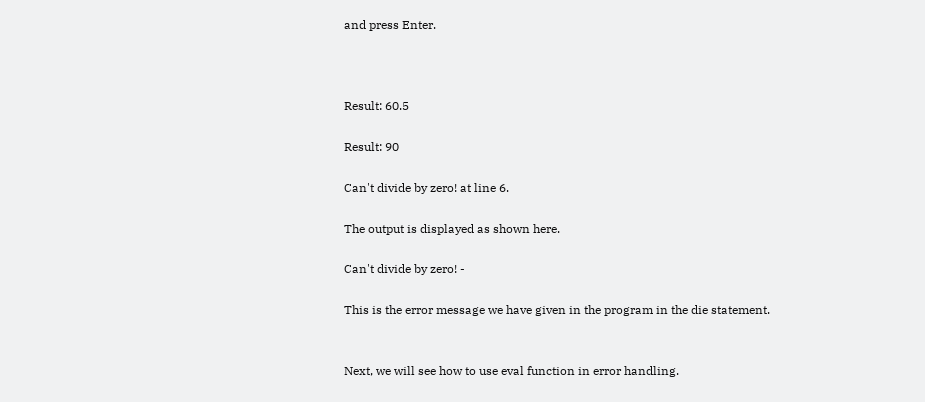and press Enter.



Result: 60.5

Result: 90

Can't divide by zero! at line 6.

The output is displayed as shown here.

Can't divide by zero! -

This is the error message we have given in the program in the die statement.


Next, we will see how to use eval function in error handling.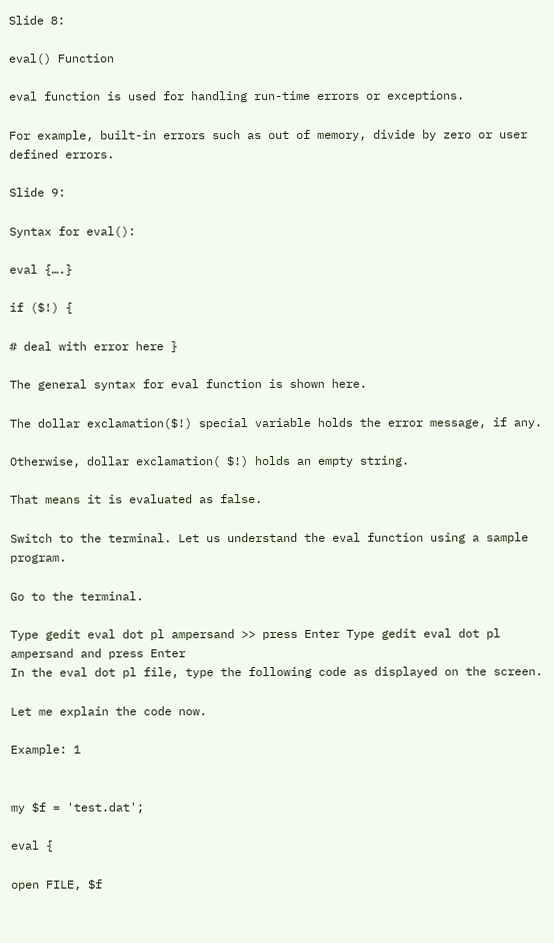Slide 8:

eval() Function

eval function is used for handling run-time errors or exceptions.

For example, built-in errors such as out of memory, divide by zero or user defined errors.

Slide 9:

Syntax for eval():

eval {….}

if ($!) {

# deal with error here }

The general syntax for eval function is shown here.

The dollar exclamation($!) special variable holds the error message, if any.

Otherwise, dollar exclamation( $!) holds an empty string.

That means it is evaluated as false.

Switch to the terminal. Let us understand the eval function using a sample program.

Go to the terminal.

Type gedit eval dot pl ampersand >> press Enter Type gedit eval dot pl ampersand and press Enter
In the eval dot pl file, type the following code as displayed on the screen.

Let me explain the code now.

Example: 1


my $f = 'test.dat';

eval {

open FILE, $f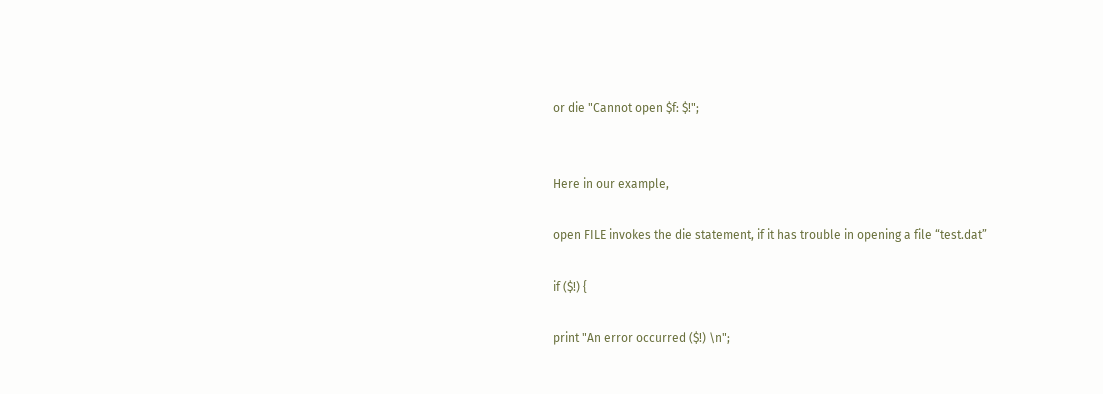or die "Cannot open $f: $!";


Here in our example,

open FILE invokes the die statement, if it has trouble in opening a file “test.dat”

if ($!) {

print "An error occurred ($!) \n";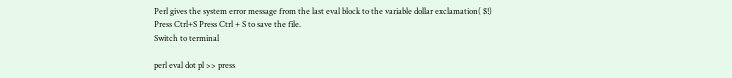Perl gives the system error message from the last eval block to the variable dollar exclamation( $!)
Press Ctrl+S Press Ctrl + S to save the file.
Switch to terminal

perl eval dot pl >> press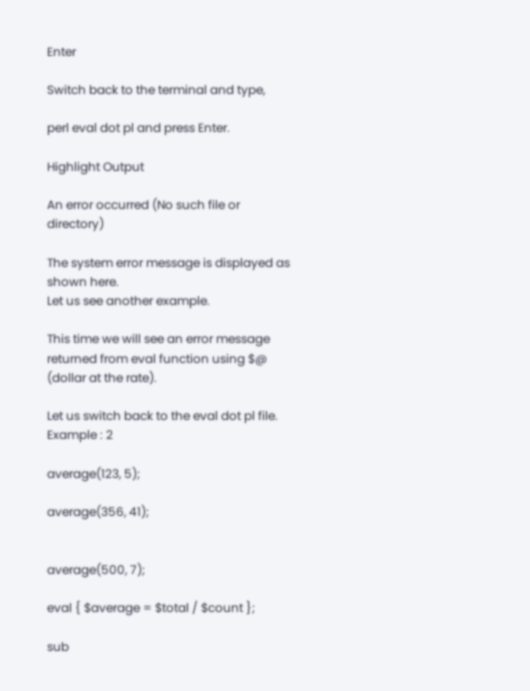Enter

Switch back to the terminal and type,

perl eval dot pl and press Enter.

Highlight Output

An error occurred (No such file or directory)

The system error message is displayed as shown here.
Let us see another example.

This time we will see an error message returned from eval function using $@ (dollar at the rate).

Let us switch back to the eval dot pl file.
Example : 2

average(123, 5);

average(356, 41);


average(500, 7);

eval { $average = $total / $count };

sub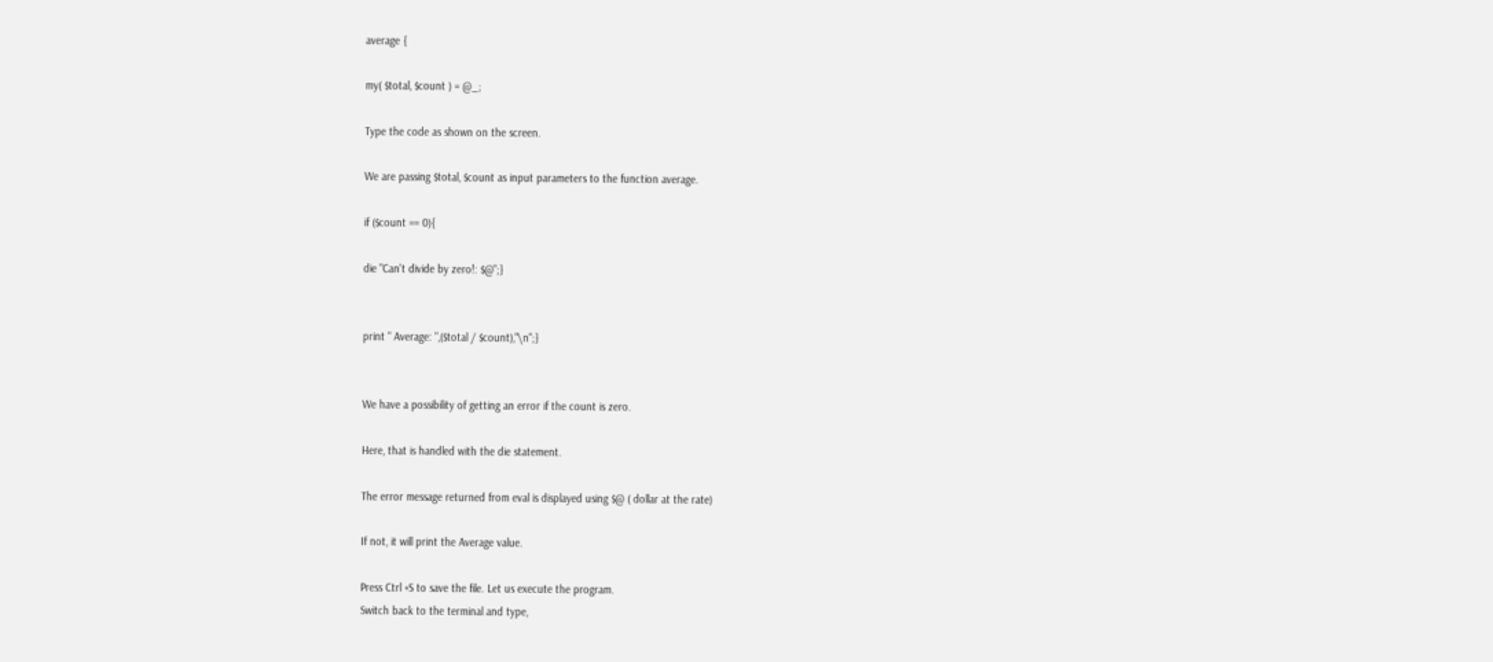average {

my( $total, $count ) = @_;

Type the code as shown on the screen.

We are passing $total, $count as input parameters to the function average.

if ($count == 0){

die "Can't divide by zero!: $@";}


print " Average: ",($total / $count),"\n";}


We have a possibility of getting an error if the count is zero.

Here, that is handled with the die statement.

The error message returned from eval is displayed using $@ ( dollar at the rate)

If not, it will print the Average value.

Press Ctrl +S to save the file. Let us execute the program.
Switch back to the terminal and type,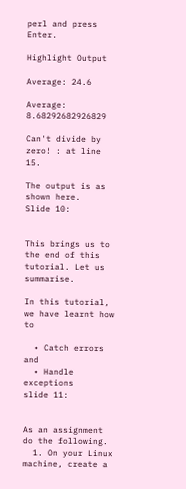perl and press Enter.

Highlight Output

Average: 24.6

Average: 8.68292682926829

Can't divide by zero! : at line 15.

The output is as shown here.
Slide 10:


This brings us to the end of this tutorial. Let us summarise.

In this tutorial, we have learnt how to

  • Catch errors and
  • Handle exceptions
slide 11:


As an assignment do the following.
  1. On your Linux machine, create a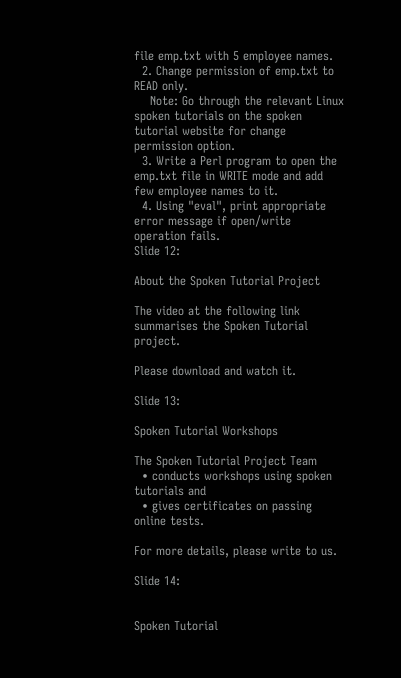file emp.txt with 5 employee names.
  2. Change permission of emp.txt to READ only.
    Note: Go through the relevant Linux spoken tutorials on the spoken tutorial website for change permission option.
  3. Write a Perl program to open the emp.txt file in WRITE mode and add few employee names to it.
  4. Using "eval", print appropriate error message if open/write operation fails.
Slide 12:

About the Spoken Tutorial Project

The video at the following link summarises the Spoken Tutorial project.

Please download and watch it.

Slide 13:

Spoken Tutorial Workshops

The Spoken Tutorial Project Team
  • conducts workshops using spoken tutorials and
  • gives certificates on passing online tests.

For more details, please write to us.

Slide 14:


Spoken Tutorial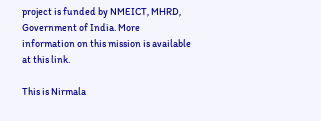project is funded by NMEICT, MHRD, Government of India. More information on this mission is available at this link.

This is Nirmala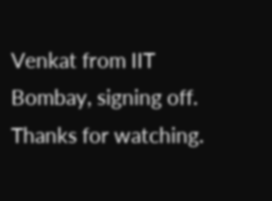Venkat from IIT Bombay, signing off. Thanks for watching.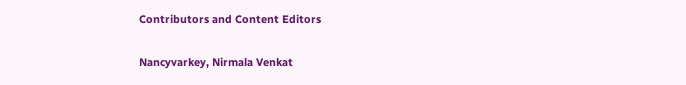Contributors and Content Editors

Nancyvarkey, Nirmala Venkat